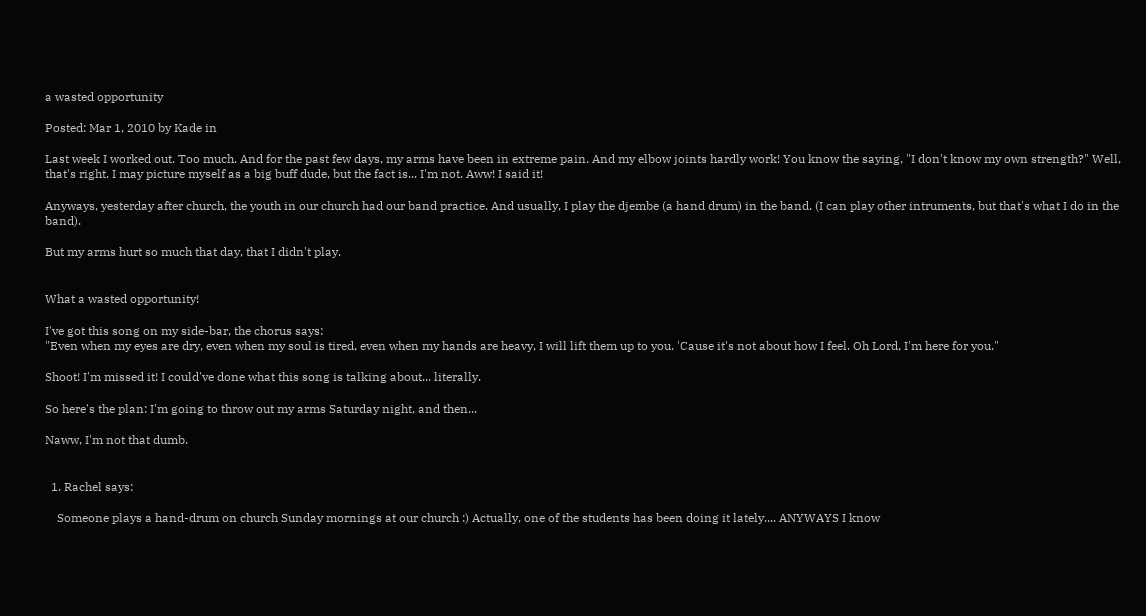a wasted opportunity

Posted: Mar 1, 2010 by Kade in

Last week I worked out. Too much. And for the past few days, my arms have been in extreme pain. And my elbow joints hardly work! You know the saying, "I don't know my own strength?" Well, that's right. I may picture myself as a big buff dude, but the fact is... I'm not. Aww! I said it!

Anyways, yesterday after church, the youth in our church had our band practice. And usually, I play the djembe (a hand drum) in the band. (I can play other intruments, but that's what I do in the band).

But my arms hurt so much that day, that I didn't play.


What a wasted opportunity!

I've got this song on my side-bar, the chorus says:
"Even when my eyes are dry, even when my soul is tired, even when my hands are heavy, I will lift them up to you. 'Cause it's not about how I feel. Oh Lord, I'm here for you."

Shoot! I'm missed it! I could've done what this song is talking about... literally.

So here's the plan: I'm going to throw out my arms Saturday night, and then...

Naww, I'm not that dumb.


  1. Rachel says:

    Someone plays a hand-drum on church Sunday mornings at our church :) Actually, one of the students has been doing it lately.... ANYWAYS I know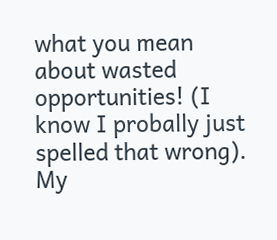what you mean about wasted opportunities! (I know I probally just spelled that wrong). My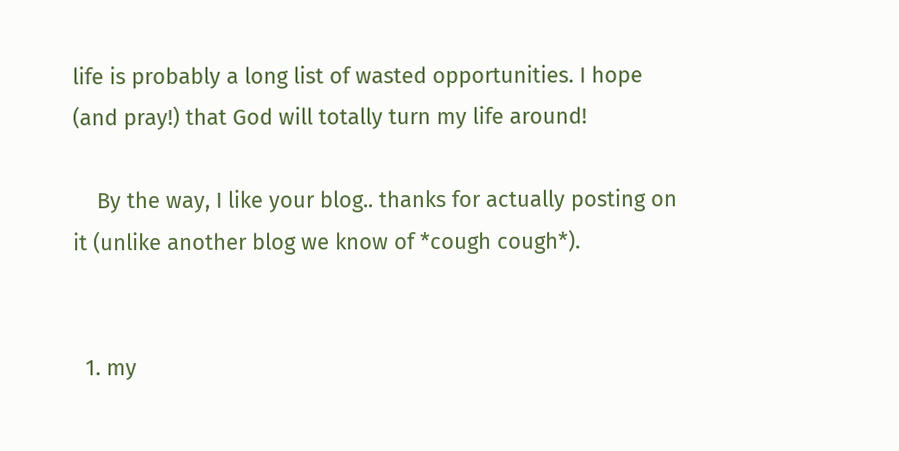life is probably a long list of wasted opportunities. I hope (and pray!) that God will totally turn my life around!

    By the way, I like your blog.. thanks for actually posting on it (unlike another blog we know of *cough cough*).


  1. my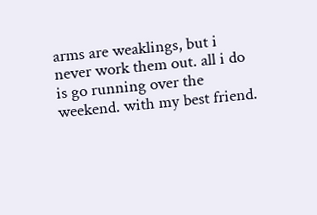arms are weaklings, but i never work them out. all i do is go running over the weekend. with my best friend.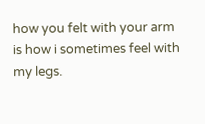how you felt with your arm is how i sometimes feel with my legs.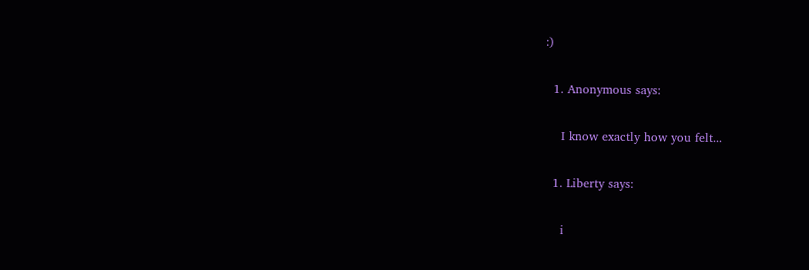:)

  1. Anonymous says:

    I know exactly how you felt...

  1. Liberty says:

    i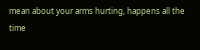mean about your arms hurting, happens all the time